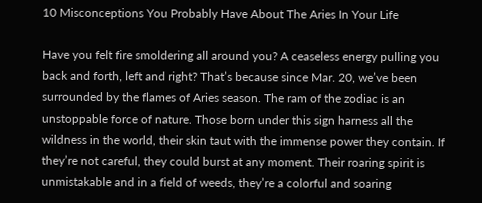10 Misconceptions You Probably Have About The Aries In Your Life

Have you felt fire smoldering all around you? A ceaseless energy pulling you back and forth, left and right? That’s because since Mar. 20, we’ve been surrounded by the flames of Aries season. The ram of the zodiac is an unstoppable force of nature. Those born under this sign harness all the wildness in the world, their skin taut with the immense power they contain. If they’re not careful, they could burst at any moment. Their roaring spirit is unmistakable and in a field of weeds, they’re a colorful and soaring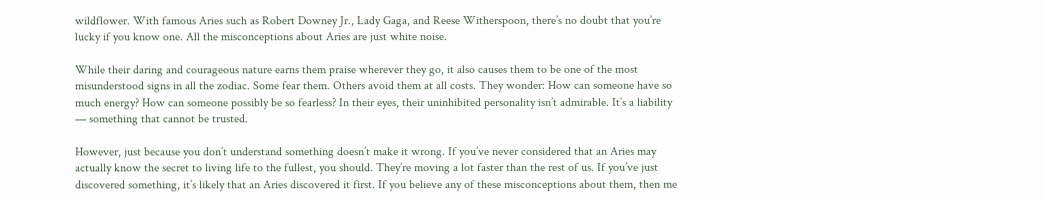wildflower. With famous Aries such as Robert Downey Jr., Lady Gaga, and Reese Witherspoon, there’s no doubt that you’re lucky if you know one. All the misconceptions about Aries are just white noise.

While their daring and courageous nature earns them praise wherever they go, it also causes them to be one of the most misunderstood signs in all the zodiac. Some fear them. Others avoid them at all costs. They wonder: How can someone have so much energy? How can someone possibly be so fearless? In their eyes, their uninhibited personality isn’t admirable. It’s a liability — something that cannot be trusted.

However, just because you don’t understand something doesn’t make it wrong. If you’ve never considered that an Aries may actually know the secret to living life to the fullest, you should. They’re moving a lot faster than the rest of us. If you’ve just discovered something, it’s likely that an Aries discovered it first. If you believe any of these misconceptions about them, then me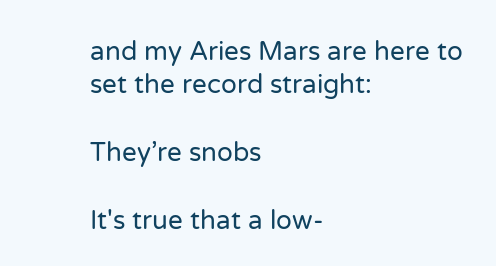and my Aries Mars are here to set the record straight:

They’re snobs

It's true that a low-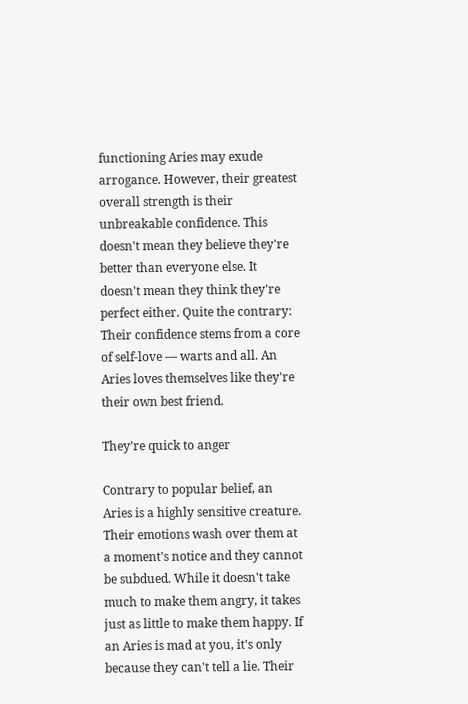functioning Aries may exude arrogance. However, their greatest overall strength is their unbreakable confidence. This doesn't mean they believe they're better than everyone else. It doesn't mean they think they're perfect either. Quite the contrary: Their confidence stems from a core of self-love — warts and all. An Aries loves themselves like they're their own best friend.

They’re quick to anger

Contrary to popular belief, an Aries is a highly sensitive creature. Their emotions wash over them at a moment's notice and they cannot be subdued. While it doesn't take much to make them angry, it takes just as little to make them happy. If an Aries is mad at you, it's only because they can't tell a lie. Their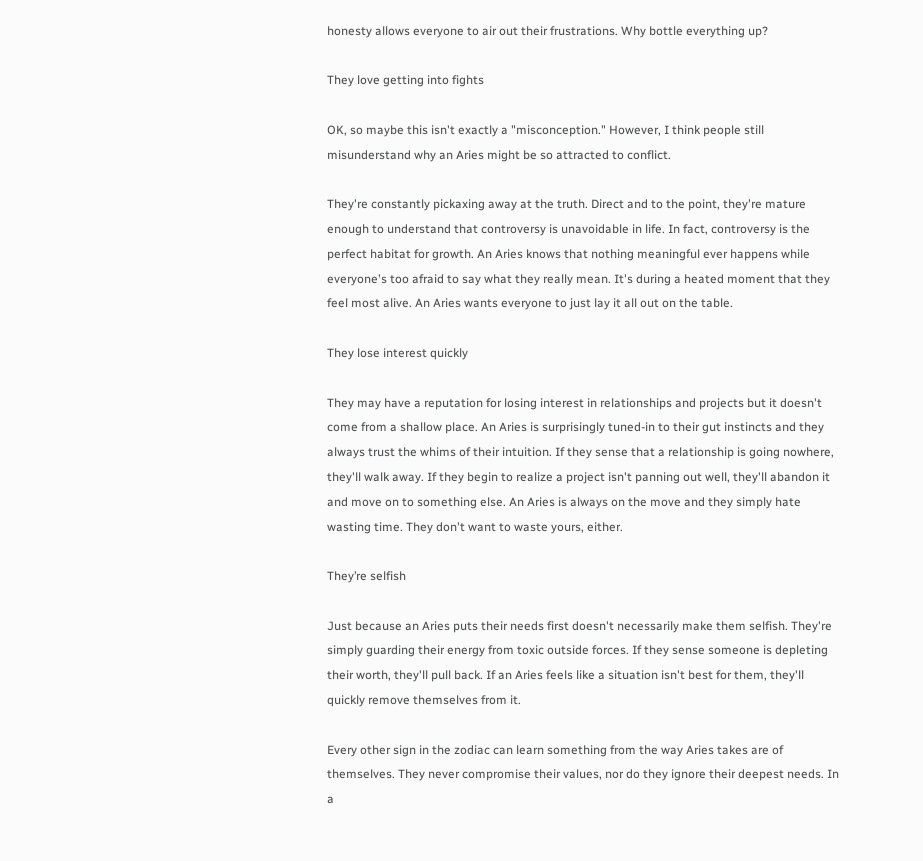honesty allows everyone to air out their frustrations. Why bottle everything up?

They love getting into fights

OK, so maybe this isn't exactly a "misconception." However, I think people still misunderstand why an Aries might be so attracted to conflict.

They're constantly pickaxing away at the truth. Direct and to the point, they're mature enough to understand that controversy is unavoidable in life. In fact, controversy is the perfect habitat for growth. An Aries knows that nothing meaningful ever happens while everyone's too afraid to say what they really mean. It's during a heated moment that they feel most alive. An Aries wants everyone to just lay it all out on the table.

They lose interest quickly

They may have a reputation for losing interest in relationships and projects but it doesn't come from a shallow place. An Aries is surprisingly tuned-in to their gut instincts and they always trust the whims of their intuition. If they sense that a relationship is going nowhere, they'll walk away. If they begin to realize a project isn't panning out well, they'll abandon it and move on to something else. An Aries is always on the move and they simply hate wasting time. They don't want to waste yours, either.

They’re selfish

Just because an Aries puts their needs first doesn't necessarily make them selfish. They're simply guarding their energy from toxic outside forces. If they sense someone is depleting their worth, they'll pull back. If an Aries feels like a situation isn't best for them, they'll quickly remove themselves from it.

Every other sign in the zodiac can learn something from the way Aries takes are of themselves. They never compromise their values, nor do they ignore their deepest needs. In a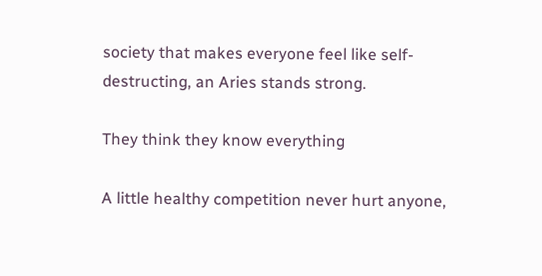society that makes everyone feel like self-destructing, an Aries stands strong.

They think they know everything

A little healthy competition never hurt anyone,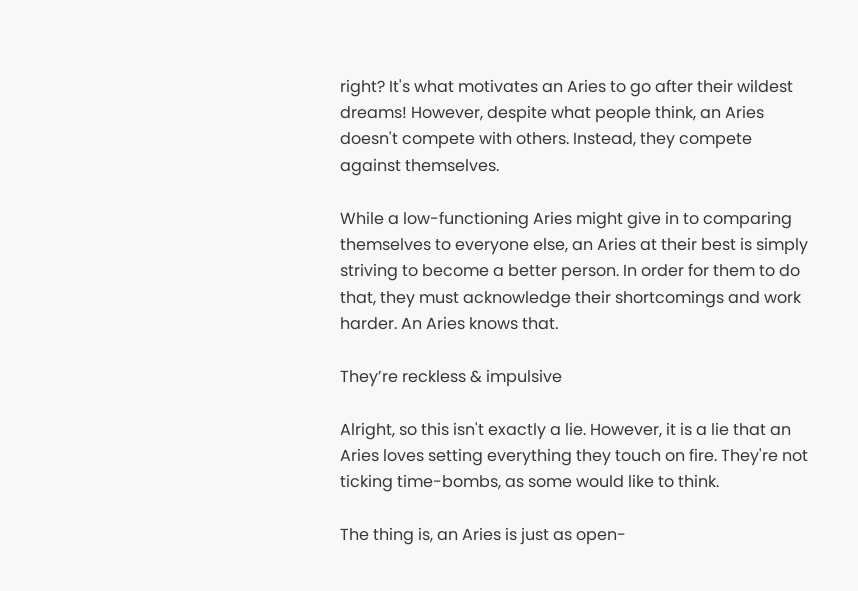right? It's what motivates an Aries to go after their wildest dreams! However, despite what people think, an Aries doesn't compete with others. Instead, they compete against themselves.

While a low-functioning Aries might give in to comparing themselves to everyone else, an Aries at their best is simply striving to become a better person. In order for them to do that, they must acknowledge their shortcomings and work harder. An Aries knows that.

They’re reckless & impulsive

Alright, so this isn't exactly a lie. However, it is a lie that an Aries loves setting everything they touch on fire. They're not ticking time-bombs, as some would like to think.

The thing is, an Aries is just as open-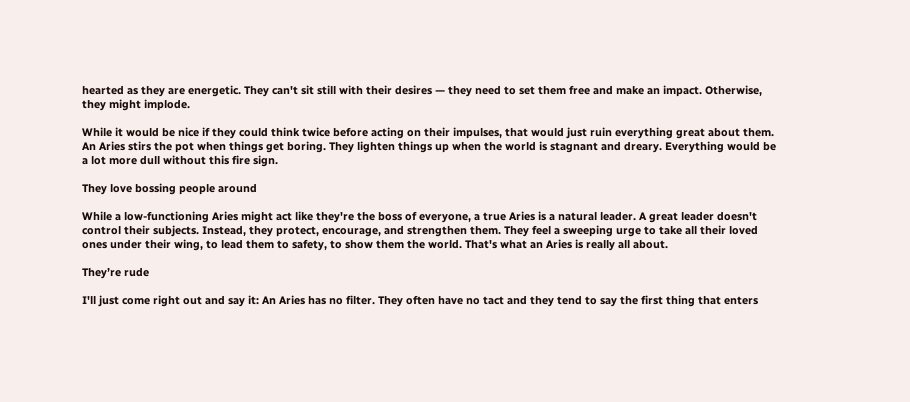hearted as they are energetic. They can't sit still with their desires — they need to set them free and make an impact. Otherwise, they might implode.

While it would be nice if they could think twice before acting on their impulses, that would just ruin everything great about them. An Aries stirs the pot when things get boring. They lighten things up when the world is stagnant and dreary. Everything would be a lot more dull without this fire sign.

They love bossing people around

While a low-functioning Aries might act like they're the boss of everyone, a true Aries is a natural leader. A great leader doesn't control their subjects. Instead, they protect, encourage, and strengthen them. They feel a sweeping urge to take all their loved ones under their wing, to lead them to safety, to show them the world. That's what an Aries is really all about.

They’re rude

I'll just come right out and say it: An Aries has no filter. They often have no tact and they tend to say the first thing that enters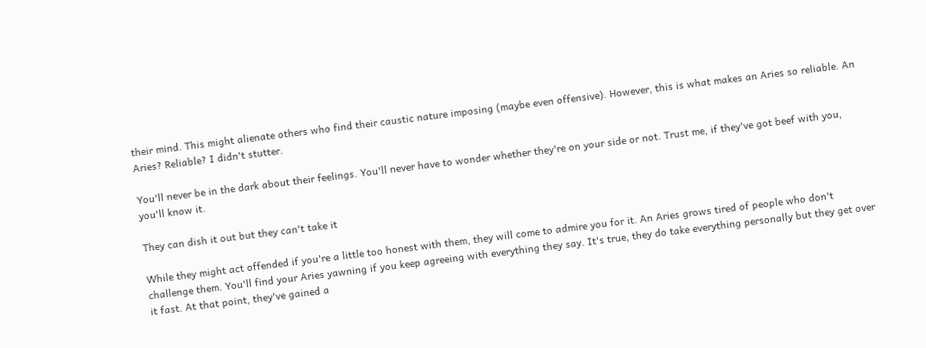their mind. This might alienate others who find their caustic nature imposing (maybe even offensive). However, this is what makes an Aries so reliable. An Aries? Reliable? I didn't stutter.

You'll never be in the dark about their feelings. You'll never have to wonder whether they're on your side or not. Trust me, if they've got beef with you, you'll know it.

They can dish it out but they can't take it

While they might act offended if you're a little too honest with them, they will come to admire you for it. An Aries grows tired of people who don't challenge them. You'll find your Aries yawning if you keep agreeing with everything they say. It's true, they do take everything personally but they get over it fast. At that point, they've gained a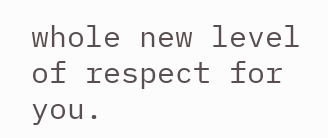whole new level of respect for you.